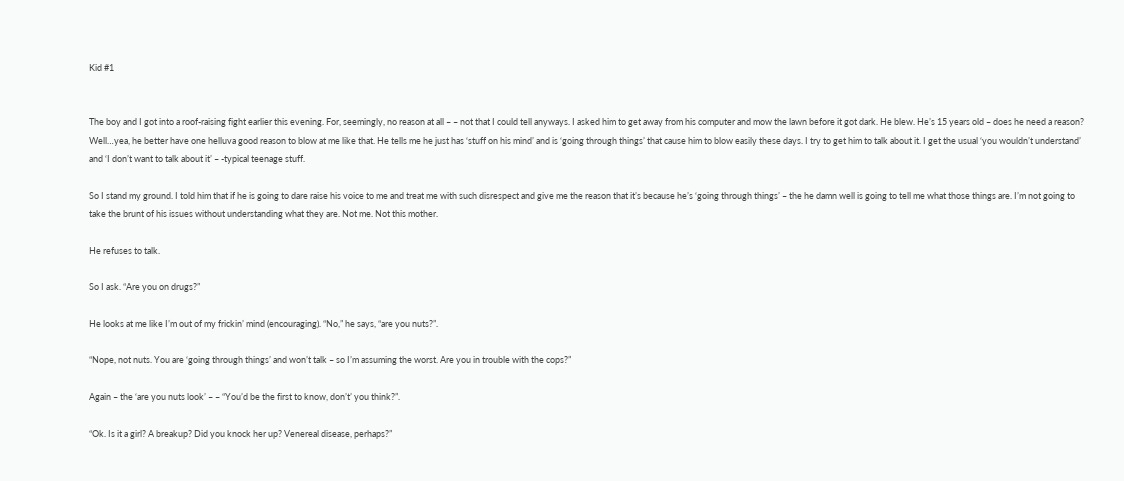Kid #1


The boy and I got into a roof-raising fight earlier this evening. For, seemingly, no reason at all – – not that I could tell anyways. I asked him to get away from his computer and mow the lawn before it got dark. He blew. He’s 15 years old – does he need a reason? Well…yea, he better have one helluva good reason to blow at me like that. He tells me he just has ‘stuff on his mind’ and is ‘going through things’ that cause him to blow easily these days. I try to get him to talk about it. I get the usual ‘you wouldn’t understand’ and ‘I don’t want to talk about it’ – -typical teenage stuff.

So I stand my ground. I told him that if he is going to dare raise his voice to me and treat me with such disrespect and give me the reason that it’s because he’s ‘going through things’ – the he damn well is going to tell me what those things are. I’m not going to take the brunt of his issues without understanding what they are. Not me. Not this mother.

He refuses to talk.

So I ask. “Are you on drugs?”

He looks at me like I’m out of my frickin’ mind (encouraging). “No,” he says, “are you nuts?”.

“Nope, not nuts. You are ‘going through things’ and won’t talk – so I’m assuming the worst. Are you in trouble with the cops?”

Again – the ‘are you nuts look’ – – “You’d be the first to know, don’t’ you think?”.

“Ok. Is it a girl? A breakup? Did you knock her up? Venereal disease, perhaps?”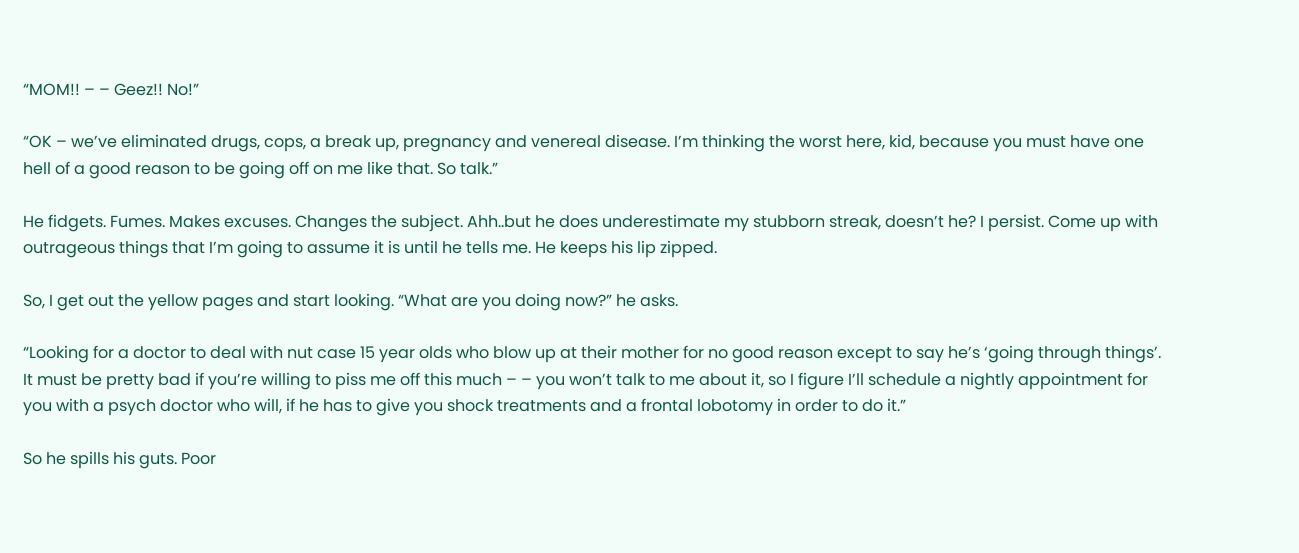“MOM!! – – Geez!! No!”

“OK – we’ve eliminated drugs, cops, a break up, pregnancy and venereal disease. I’m thinking the worst here, kid, because you must have one hell of a good reason to be going off on me like that. So talk.”

He fidgets. Fumes. Makes excuses. Changes the subject. Ahh..but he does underestimate my stubborn streak, doesn’t he? I persist. Come up with outrageous things that I’m going to assume it is until he tells me. He keeps his lip zipped.

So, I get out the yellow pages and start looking. “What are you doing now?” he asks.

“Looking for a doctor to deal with nut case 15 year olds who blow up at their mother for no good reason except to say he’s ‘going through things’. It must be pretty bad if you’re willing to piss me off this much – – you won’t talk to me about it, so I figure I’ll schedule a nightly appointment for you with a psych doctor who will, if he has to give you shock treatments and a frontal lobotomy in order to do it.”

So he spills his guts. Poor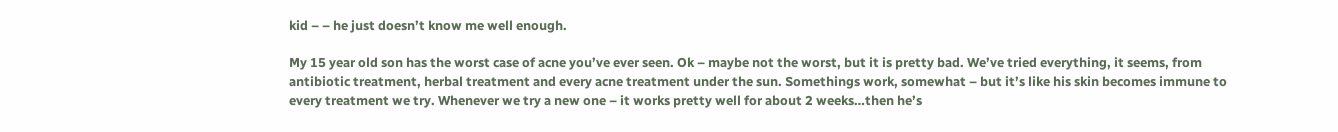kid – – he just doesn’t know me well enough.

My 15 year old son has the worst case of acne you’ve ever seen. Ok – maybe not the worst, but it is pretty bad. We’ve tried everything, it seems, from antibiotic treatment, herbal treatment and every acne treatment under the sun. Somethings work, somewhat – but it’s like his skin becomes immune to every treatment we try. Whenever we try a new one – it works pretty well for about 2 weeks…then he’s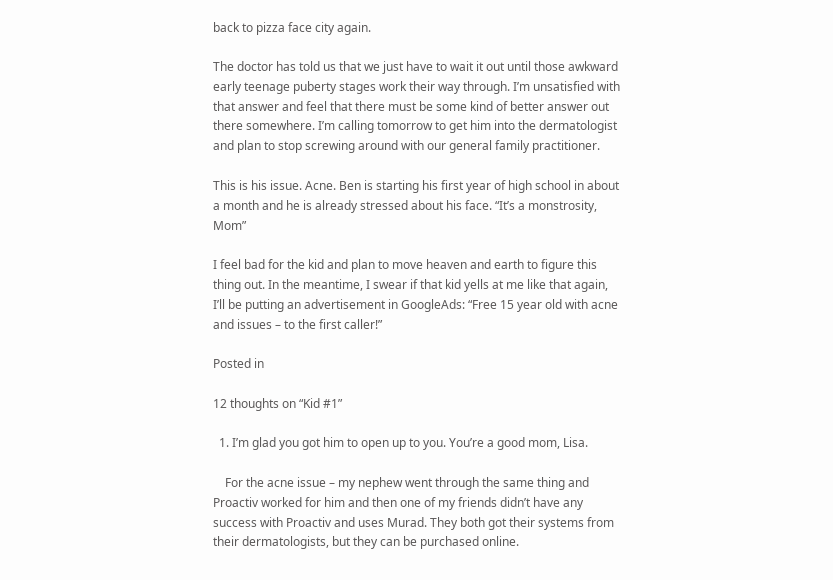back to pizza face city again.

The doctor has told us that we just have to wait it out until those awkward early teenage puberty stages work their way through. I’m unsatisfied with that answer and feel that there must be some kind of better answer out there somewhere. I’m calling tomorrow to get him into the dermatologist and plan to stop screwing around with our general family practitioner.

This is his issue. Acne. Ben is starting his first year of high school in about a month and he is already stressed about his face. “It’s a monstrosity, Mom”

I feel bad for the kid and plan to move heaven and earth to figure this thing out. In the meantime, I swear if that kid yells at me like that again, I’ll be putting an advertisement in GoogleAds: “Free 15 year old with acne and issues – to the first caller!”

Posted in

12 thoughts on “Kid #1”

  1. I’m glad you got him to open up to you. You’re a good mom, Lisa.

    For the acne issue – my nephew went through the same thing and Proactiv worked for him and then one of my friends didn’t have any success with Proactiv and uses Murad. They both got their systems from their dermatologists, but they can be purchased online.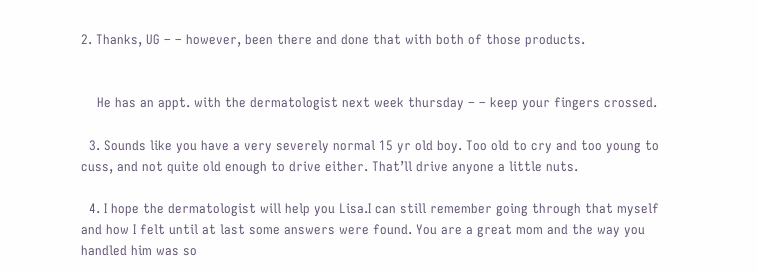2. Thanks, UG – – however, been there and done that with both of those products.


    He has an appt. with the dermatologist next week thursday – – keep your fingers crossed.

  3. Sounds like you have a very severely normal 15 yr old boy. Too old to cry and too young to cuss, and not quite old enough to drive either. That’ll drive anyone a little nuts.

  4. I hope the dermatologist will help you Lisa.I can still remember going through that myself and how I felt until at last some answers were found. You are a great mom and the way you handled him was so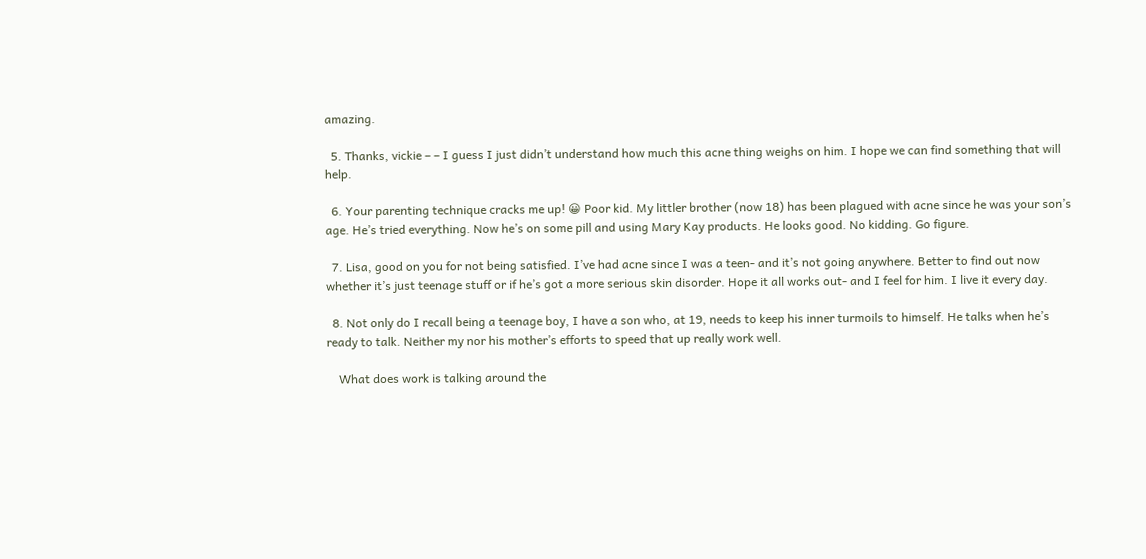amazing.

  5. Thanks, vickie – – I guess I just didn’t understand how much this acne thing weighs on him. I hope we can find something that will help.

  6. Your parenting technique cracks me up! 😀 Poor kid. My littler brother (now 18) has been plagued with acne since he was your son’s age. He’s tried everything. Now he’s on some pill and using Mary Kay products. He looks good. No kidding. Go figure.

  7. Lisa, good on you for not being satisfied. I’ve had acne since I was a teen- and it’s not going anywhere. Better to find out now whether it’s just teenage stuff or if he’s got a more serious skin disorder. Hope it all works out- and I feel for him. I live it every day.

  8. Not only do I recall being a teenage boy, I have a son who, at 19, needs to keep his inner turmoils to himself. He talks when he’s ready to talk. Neither my nor his mother’s efforts to speed that up really work well.

    What does work is talking around the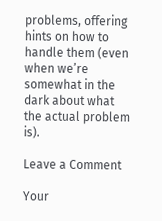problems, offering hints on how to handle them (even when we’re somewhat in the dark about what the actual problem is).

Leave a Comment

Your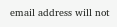email address will not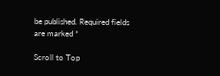be published. Required fields are marked *

Scroll to Top